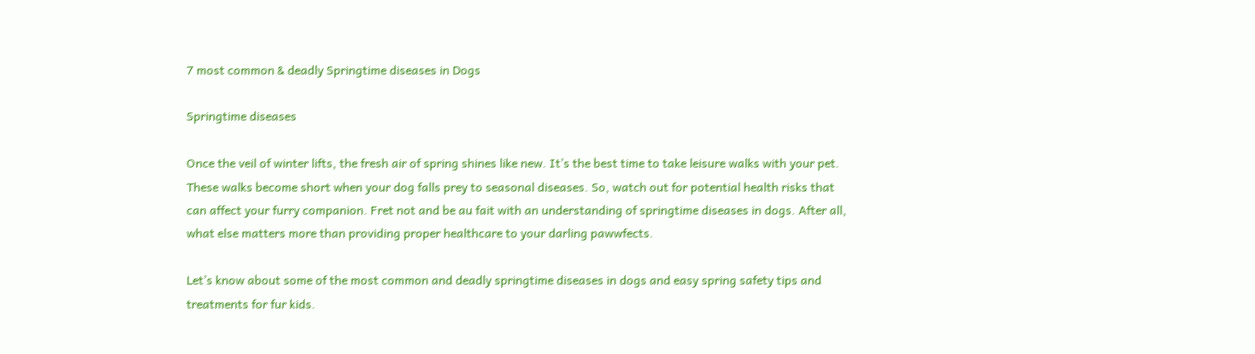7 most common & deadly Springtime diseases in Dogs

Springtime diseases

Once the veil of winter lifts, the fresh air of spring shines like new. It’s the best time to take leisure walks with your pet. These walks become short when your dog falls prey to seasonal diseases. So, watch out for potential health risks that can affect your furry companion. Fret not and be au fait with an understanding of springtime diseases in dogs. After all, what else matters more than providing proper healthcare to your darling pawwfects.

Let’s know about some of the most common and deadly springtime diseases in dogs and easy spring safety tips and treatments for fur kids.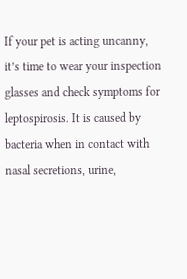If your pet is acting uncanny, it’s time to wear your inspection glasses and check symptoms for leptospirosis. It is caused by bacteria when in contact with nasal secretions, urine,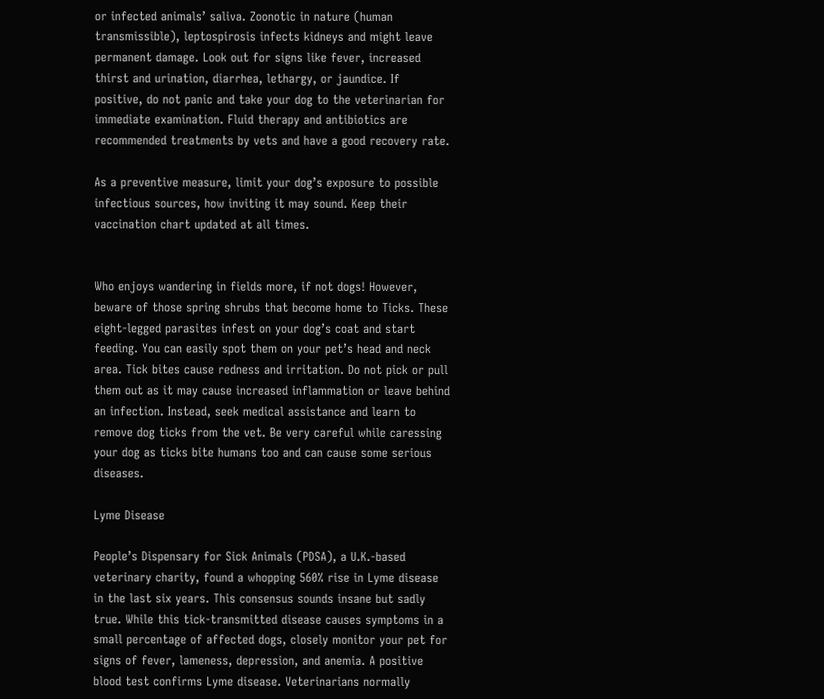or infected animals’ saliva. Zoonotic in nature (human transmissible), leptospirosis infects kidneys and might leave permanent damage. Look out for signs like fever, increased thirst and urination, diarrhea, lethargy, or jaundice. If positive, do not panic and take your dog to the veterinarian for immediate examination. Fluid therapy and antibiotics are recommended treatments by vets and have a good recovery rate.

As a preventive measure, limit your dog’s exposure to possible infectious sources, how inviting it may sound. Keep their vaccination chart updated at all times.


Who enjoys wandering in fields more, if not dogs! However, beware of those spring shrubs that become home to Ticks. These eight-legged parasites infest on your dog’s coat and start feeding. You can easily spot them on your pet’s head and neck area. Tick bites cause redness and irritation. Do not pick or pull them out as it may cause increased inflammation or leave behind an infection. Instead, seek medical assistance and learn to remove dog ticks from the vet. Be very careful while caressing your dog as ticks bite humans too and can cause some serious diseases.

Lyme Disease

People’s Dispensary for Sick Animals (PDSA), a U.K.-based veterinary charity, found a whopping 560% rise in Lyme disease in the last six years. This consensus sounds insane but sadly true. While this tick-transmitted disease causes symptoms in a small percentage of affected dogs, closely monitor your pet for signs of fever, lameness, depression, and anemia. A positive blood test confirms Lyme disease. Veterinarians normally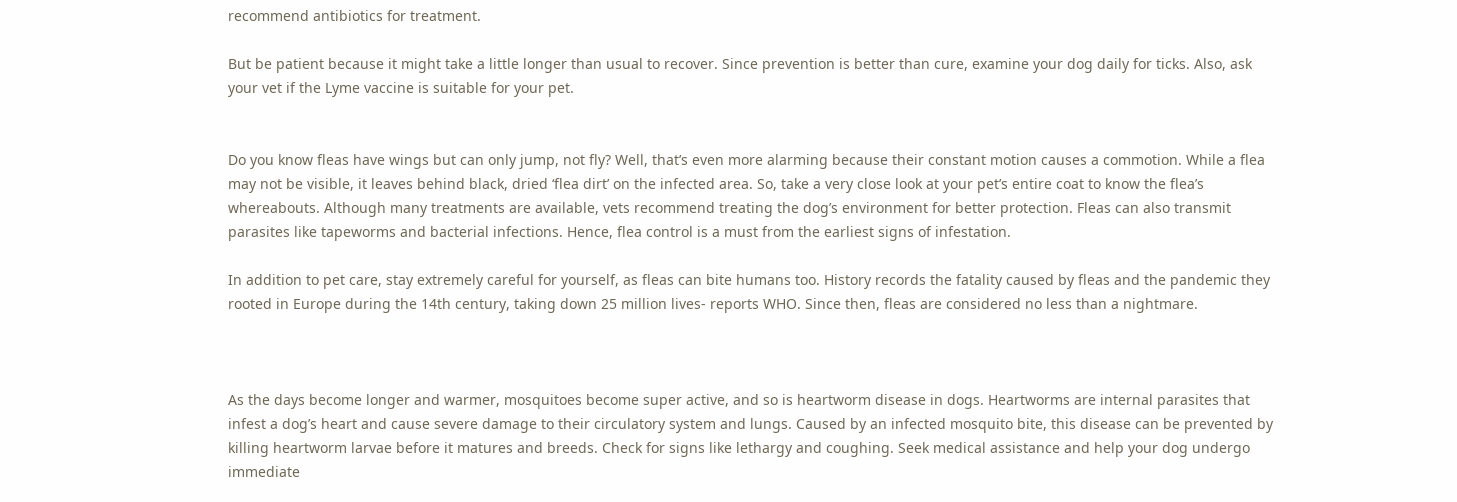recommend antibiotics for treatment.

But be patient because it might take a little longer than usual to recover. Since prevention is better than cure, examine your dog daily for ticks. Also, ask your vet if the Lyme vaccine is suitable for your pet.


Do you know fleas have wings but can only jump, not fly? Well, that’s even more alarming because their constant motion causes a commotion. While a flea may not be visible, it leaves behind black, dried ‘flea dirt’ on the infected area. So, take a very close look at your pet’s entire coat to know the flea’s whereabouts. Although many treatments are available, vets recommend treating the dog’s environment for better protection. Fleas can also transmit parasites like tapeworms and bacterial infections. Hence, flea control is a must from the earliest signs of infestation.

In addition to pet care, stay extremely careful for yourself, as fleas can bite humans too. History records the fatality caused by fleas and the pandemic they rooted in Europe during the 14th century, taking down 25 million lives- reports WHO. Since then, fleas are considered no less than a nightmare.



As the days become longer and warmer, mosquitoes become super active, and so is heartworm disease in dogs. Heartworms are internal parasites that infest a dog’s heart and cause severe damage to their circulatory system and lungs. Caused by an infected mosquito bite, this disease can be prevented by killing heartworm larvae before it matures and breeds. Check for signs like lethargy and coughing. Seek medical assistance and help your dog undergo immediate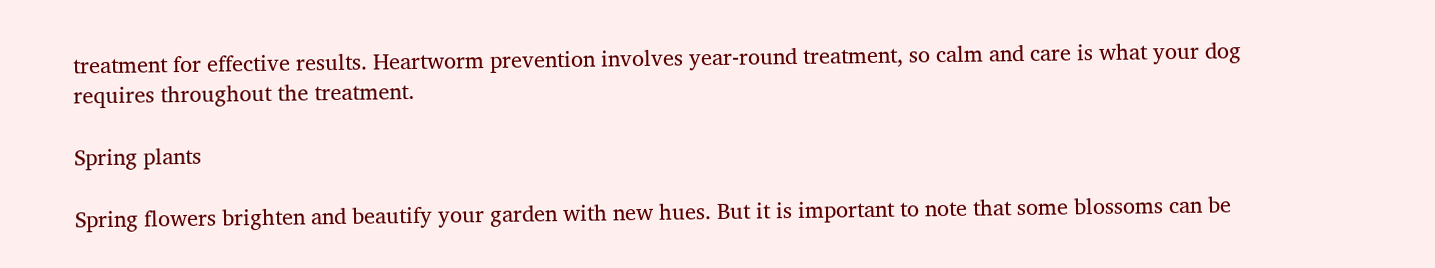treatment for effective results. Heartworm prevention involves year-round treatment, so calm and care is what your dog requires throughout the treatment.

Spring plants

Spring flowers brighten and beautify your garden with new hues. But it is important to note that some blossoms can be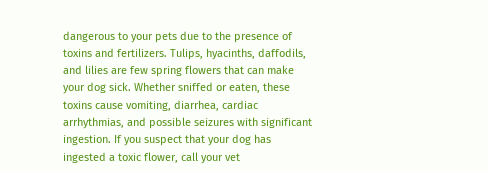dangerous to your pets due to the presence of toxins and fertilizers. Tulips, hyacinths, daffodils, and lilies are few spring flowers that can make your dog sick. Whether sniffed or eaten, these toxins cause vomiting, diarrhea, cardiac arrhythmias, and possible seizures with significant ingestion. If you suspect that your dog has ingested a toxic flower, call your vet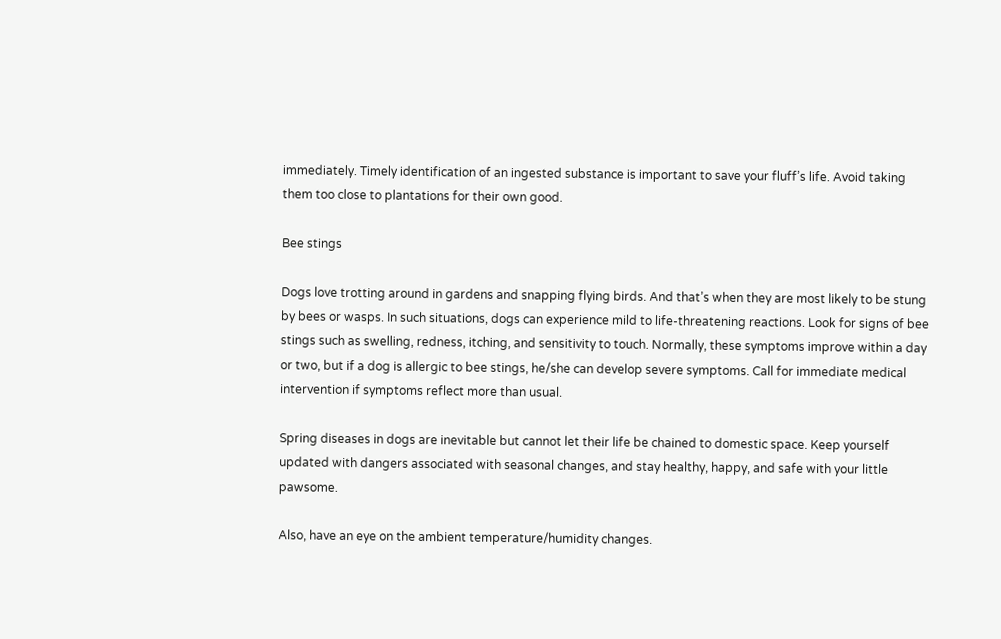immediately. Timely identification of an ingested substance is important to save your fluff’s life. Avoid taking them too close to plantations for their own good.

Bee stings

Dogs love trotting around in gardens and snapping flying birds. And that’s when they are most likely to be stung by bees or wasps. In such situations, dogs can experience mild to life-threatening reactions. Look for signs of bee stings such as swelling, redness, itching, and sensitivity to touch. Normally, these symptoms improve within a day or two, but if a dog is allergic to bee stings, he/she can develop severe symptoms. Call for immediate medical intervention if symptoms reflect more than usual.

Spring diseases in dogs are inevitable but cannot let their life be chained to domestic space. Keep yourself updated with dangers associated with seasonal changes, and stay healthy, happy, and safe with your little pawsome.

Also, have an eye on the ambient temperature/humidity changes.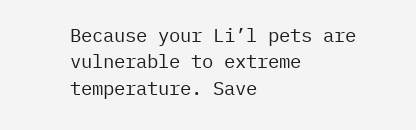Because your Li’l pets are vulnerable to extreme temperature. Save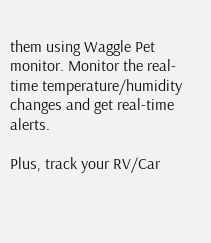them using Waggle Pet monitor. Monitor the real-time temperature/humidity changes and get real-time alerts.

Plus, track your RV/Car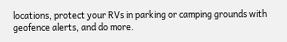locations, protect your RVs in parking or camping grounds with geofence alerts, and do more.